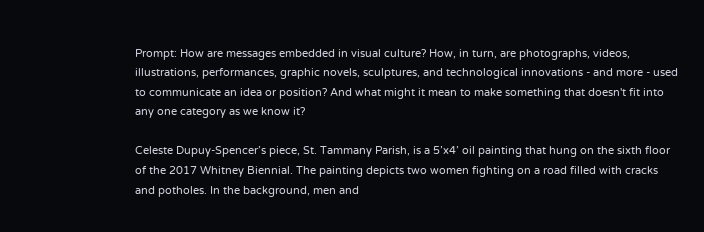Prompt: How are messages embedded in visual culture? How, in turn, are photographs, videos, illustrations, performances, graphic novels, sculptures, and technological innovations - and more - used to communicate an idea or position? And what might it mean to make something that doesn't fit into any one category as we know it?

Celeste Dupuy-Spencer’s piece, St. Tammany Parish, is a 5’x4’ oil painting that hung on the sixth floor of the 2017 Whitney Biennial. The painting depicts two women fighting on a road filled with cracks and potholes. In the background, men and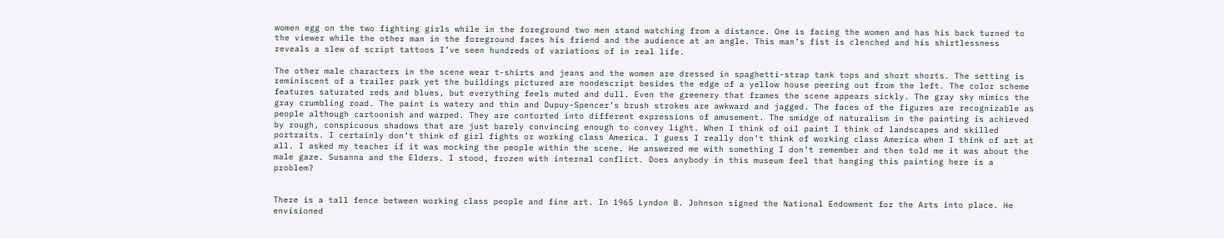women egg on the two fighting girls while in the foreground two men stand watching from a distance. One is facing the women and has his back turned to the viewer while the other man in the foreground faces his friend and the audience at an angle. This man’s fist is clenched and his shirtlessness reveals a slew of script tattoos I’ve seen hundreds of variations of in real life.

The other male characters in the scene wear t-shirts and jeans and the women are dressed in spaghetti-strap tank tops and short shorts. The setting is reminiscent of a trailer park yet the buildings pictured are nondescript besides the edge of a yellow house peering out from the left. The color scheme features saturated reds and blues, but everything feels muted and dull. Even the greenery that frames the scene appears sickly. The gray sky mimics the gray crumbling road. The paint is watery and thin and Dupuy-Spencer’s brush strokes are awkward and jagged. The faces of the figures are recognizable as people although cartoonish and warped. They are contorted into different expressions of amusement. The smidge of naturalism in the painting is achieved by rough, conspicuous shadows that are just barely convincing enough to convey light. When I think of oil paint I think of landscapes and skilled portraits. I certainly don’t think of girl fights or working class America. I guess I really don’t think of working class America when I think of art at all. I asked my teacher if it was mocking the people within the scene. He answered me with something I don’t remember and then told me it was about the male gaze. Susanna and the Elders. I stood, frozen with internal conflict. Does anybody in this museum feel that hanging this painting here is a problem?


There is a tall fence between working class people and fine art. In 1965 Lyndon B. Johnson signed the National Endowment for the Arts into place. He envisioned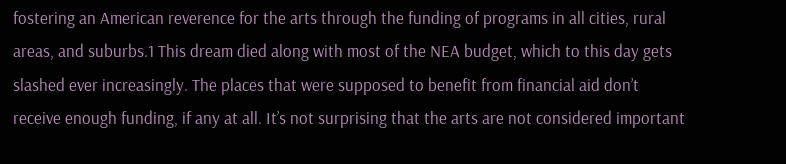fostering an American reverence for the arts through the funding of programs in all cities, rural areas, and suburbs.1 This dream died along with most of the NEA budget, which to this day gets slashed ever increasingly. The places that were supposed to benefit from financial aid don’t receive enough funding, if any at all. It’s not surprising that the arts are not considered important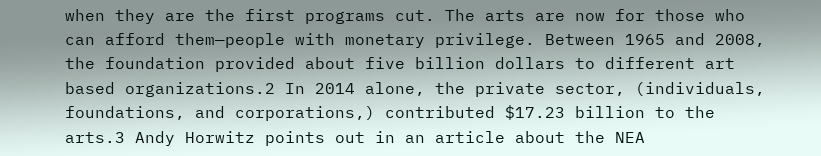when they are the first programs cut. The arts are now for those who can afford them—people with monetary privilege. Between 1965 and 2008, the foundation provided about five billion dollars to different art based organizations.2 In 2014 alone, the private sector, (individuals, foundations, and corporations,) contributed $17.23 billion to the arts.3 Andy Horwitz points out in an article about the NEA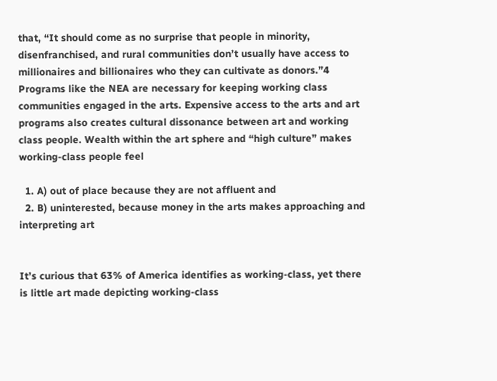that, “It should come as no surprise that people in minority, disenfranchised, and rural communities don’t usually have access to millionaires and billionaires who they can cultivate as donors.”4 Programs like the NEA are necessary for keeping working class communities engaged in the arts. Expensive access to the arts and art programs also creates cultural dissonance between art and working class people. Wealth within the art sphere and “high culture” makes working-class people feel

  1. A) out of place because they are not affluent and
  2. B) uninterested, because money in the arts makes approaching and interpreting art


It’s curious that 63% of America identifies as working-class, yet there is little art made depicting working-class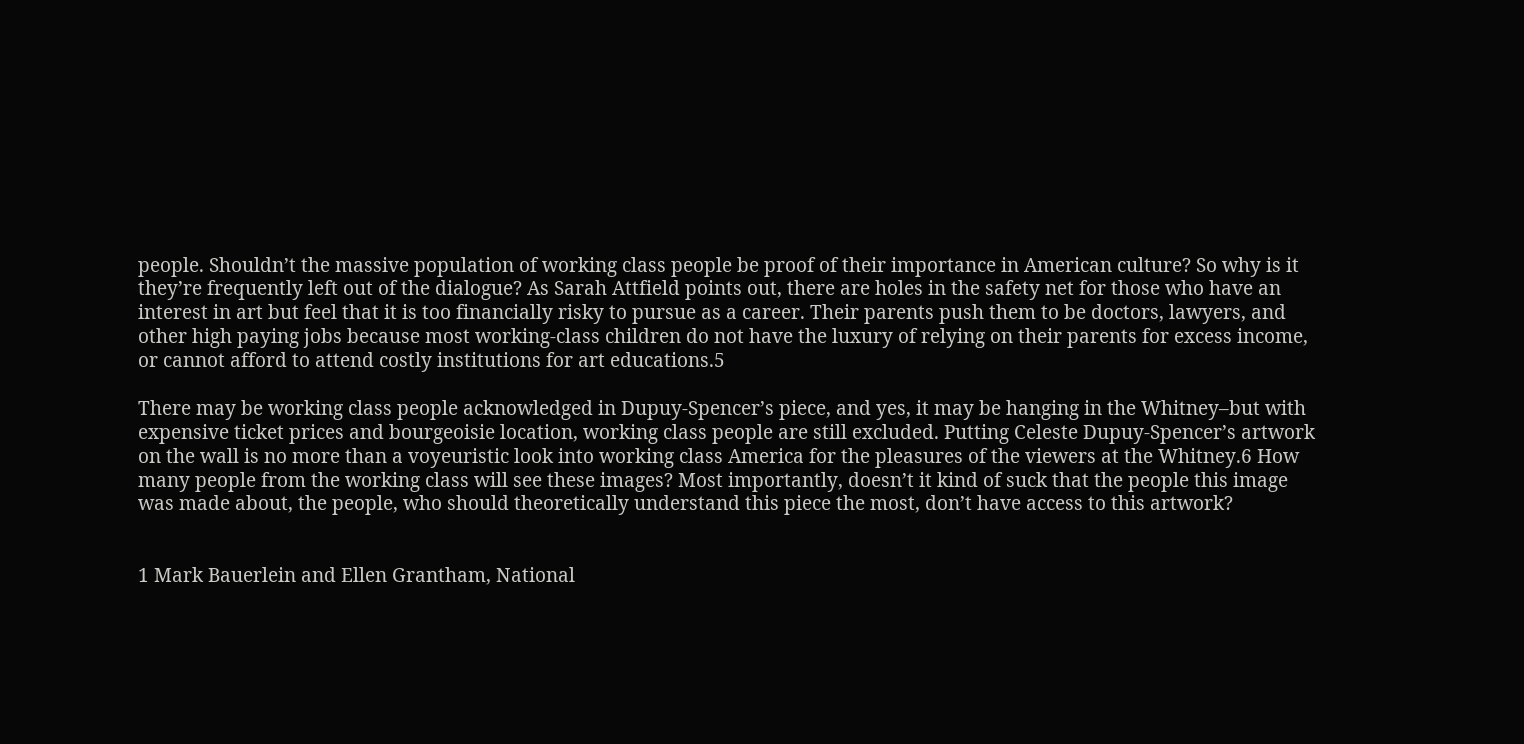people. Shouldn’t the massive population of working class people be proof of their importance in American culture? So why is it they’re frequently left out of the dialogue? As Sarah Attfield points out, there are holes in the safety net for those who have an interest in art but feel that it is too financially risky to pursue as a career. Their parents push them to be doctors, lawyers, and other high paying jobs because most working-class children do not have the luxury of relying on their parents for excess income, or cannot afford to attend costly institutions for art educations.5

There may be working class people acknowledged in Dupuy-Spencer’s piece, and yes, it may be hanging in the Whitney–but with expensive ticket prices and bourgeoisie location, working class people are still excluded. Putting Celeste Dupuy-Spencer’s artwork on the wall is no more than a voyeuristic look into working class America for the pleasures of the viewers at the Whitney.6 How many people from the working class will see these images? Most importantly, doesn’t it kind of suck that the people this image was made about, the people, who should theoretically understand this piece the most, don’t have access to this artwork?


1 Mark Bauerlein and Ellen Grantham, National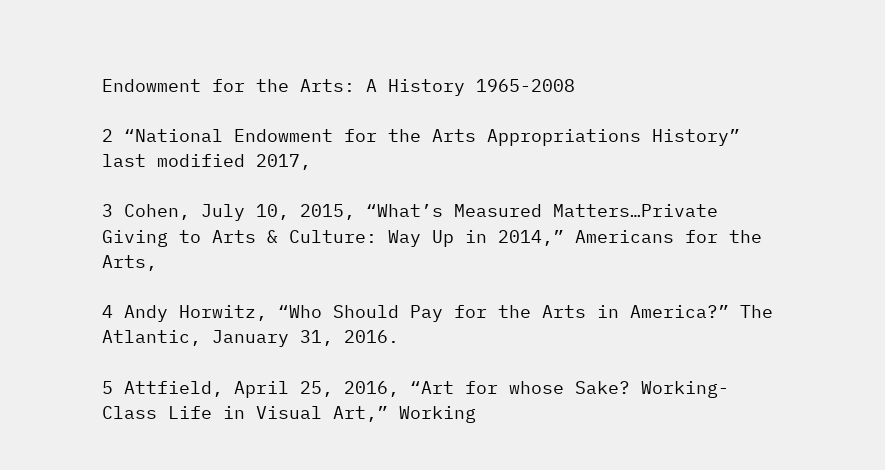Endowment for the Arts: A History 1965-2008

2 “National Endowment for the Arts Appropriations History” last modified 2017,

3 Cohen, July 10, 2015, “What’s Measured Matters…Private Giving to Arts & Culture: Way Up in 2014,” Americans for the Arts,

4 Andy Horwitz, “Who Should Pay for the Arts in America?” The Atlantic, January 31, 2016.

5 Attfield, April 25, 2016, “Art for whose Sake? Working-Class Life in Visual Art,” Working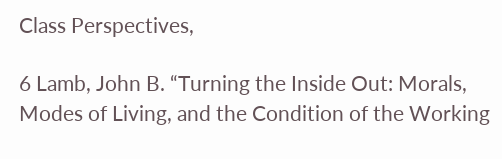Class Perspectives,

6 Lamb, John B. “Turning the Inside Out: Morals, Modes of Living, and the Condition of the Working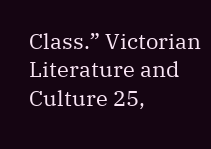Class.” Victorian Literature and Culture 25,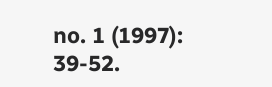no. 1 (1997): 39-52.